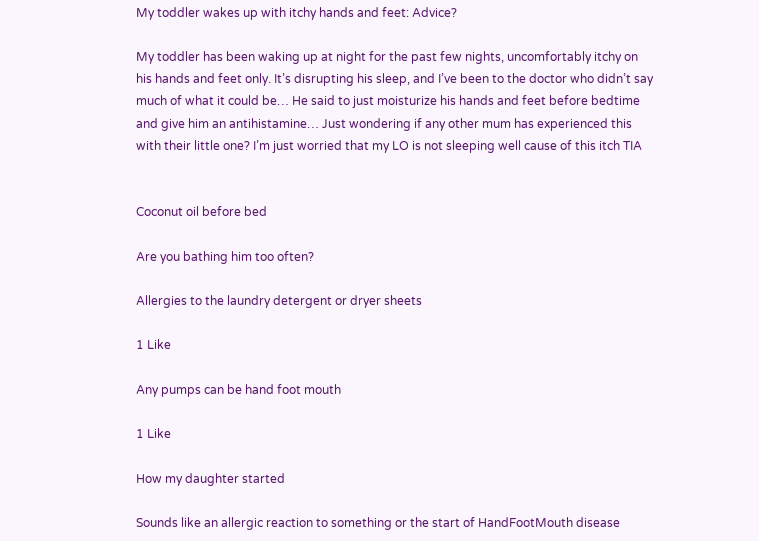My toddler wakes up with itchy hands and feet: Advice?

My toddler has been waking up at night for the past few nights, uncomfortably itchy on his hands and feet only. It’s disrupting his sleep, and I’ve been to the doctor who didn’t say much of what it could be… He said to just moisturize his hands and feet before bedtime and give him an antihistamine… Just wondering if any other mum has experienced this with their little one? I’m just worried that my LO is not sleeping well cause of this itch TIA


Coconut oil before bed

Are you bathing him too often?

Allergies to the laundry detergent or dryer sheets

1 Like

Any pumps can be hand foot mouth

1 Like

How my daughter started

Sounds like an allergic reaction to something or the start of HandFootMouth disease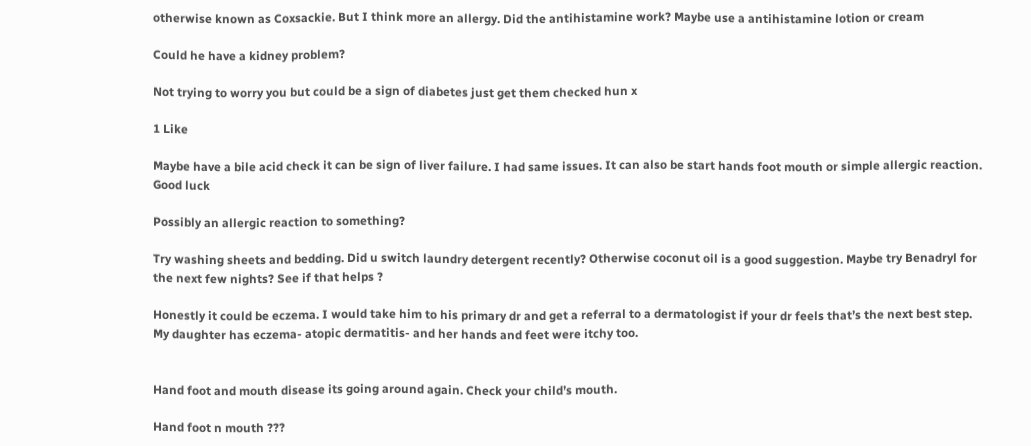otherwise known as Coxsackie. But I think more an allergy. Did the antihistamine work? Maybe use a antihistamine lotion or cream

Could he have a kidney problem?

Not trying to worry you but could be a sign of diabetes just get them checked hun x

1 Like

Maybe have a bile acid check it can be sign of liver failure. I had same issues. It can also be start hands foot mouth or simple allergic reaction. Good luck

Possibly an allergic reaction to something?

Try washing sheets and bedding. Did u switch laundry detergent recently? Otherwise coconut oil is a good suggestion. Maybe try Benadryl for the next few nights? See if that helps ?

Honestly it could be eczema. I would take him to his primary dr and get a referral to a dermatologist if your dr feels that’s the next best step. My daughter has eczema- atopic dermatitis- and her hands and feet were itchy too.


Hand foot and mouth disease its going around again. Check your child’s mouth.

Hand foot n mouth ???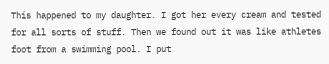This happened to my daughter. I got her every cream and tested for all sorts of stuff. Then we found out it was like athletes foot from a swimming pool. I put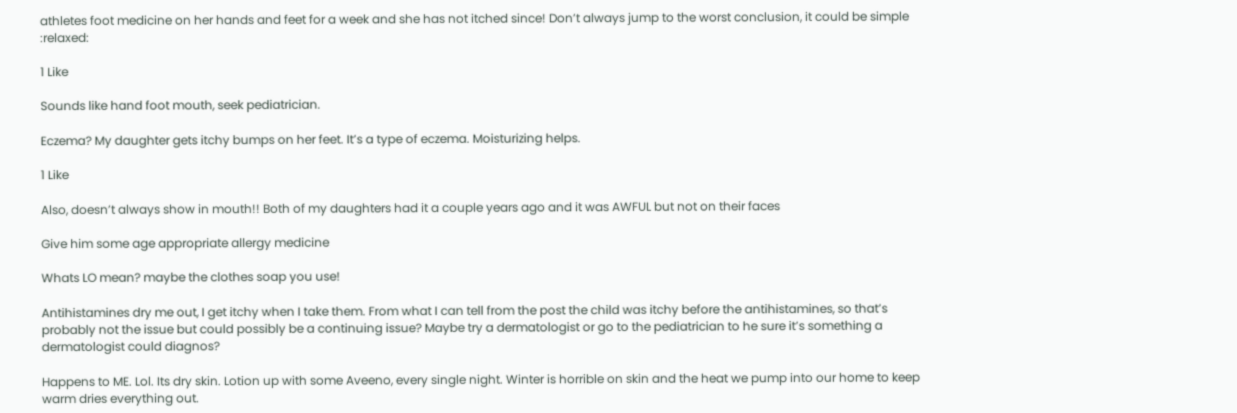athletes foot medicine on her hands and feet for a week and she has not itched since! Don’t always jump to the worst conclusion, it could be simple :relaxed:

1 Like

Sounds like hand foot mouth, seek pediatrician.

Eczema? My daughter gets itchy bumps on her feet. It’s a type of eczema. Moisturizing helps.

1 Like

Also, doesn’t always show in mouth!! Both of my daughters had it a couple years ago and it was AWFUL but not on their faces

Give him some age appropriate allergy medicine

Whats LO mean? maybe the clothes soap you use!

Antihistamines dry me out, I get itchy when I take them. From what I can tell from the post the child was itchy before the antihistamines, so that’s probably not the issue but could possibly be a continuing issue? Maybe try a dermatologist or go to the pediatrician to he sure it’s something a dermatologist could diagnos?

Happens to ME. Lol. Its dry skin. Lotion up with some Aveeno, every single night. Winter is horrible on skin and the heat we pump into our home to keep warm dries everything out.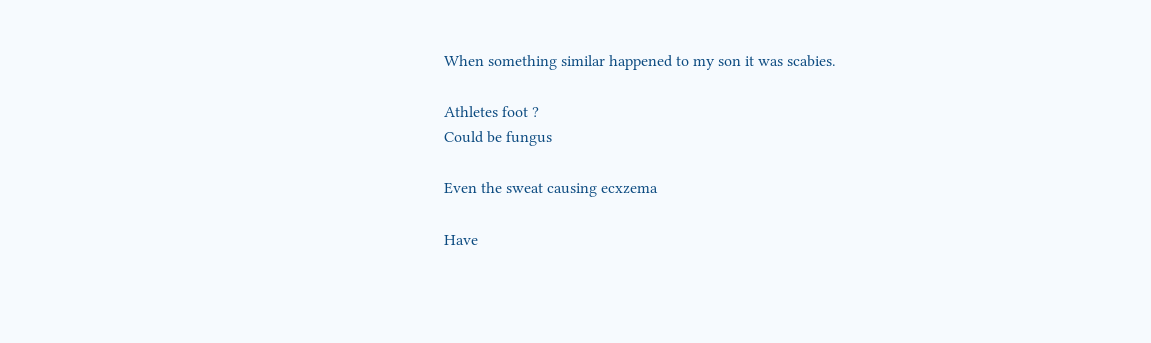When something similar happened to my son it was scabies.

Athletes foot ?
Could be fungus

Even the sweat causing ecxzema

Have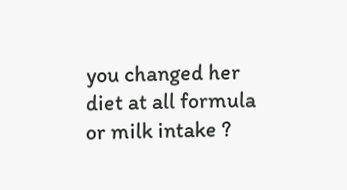you changed her diet at all formula or milk intake ?